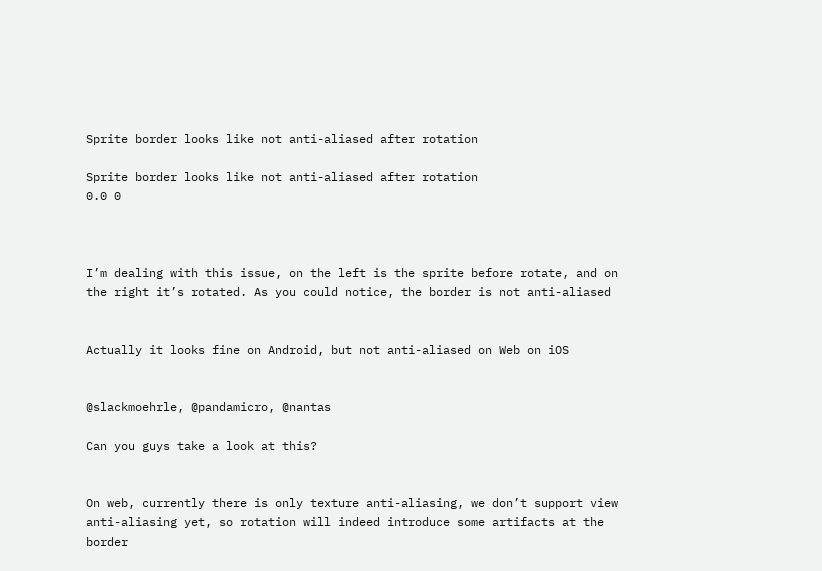Sprite border looks like not anti-aliased after rotation

Sprite border looks like not anti-aliased after rotation
0.0 0



I’m dealing with this issue, on the left is the sprite before rotate, and on the right it’s rotated. As you could notice, the border is not anti-aliased


Actually it looks fine on Android, but not anti-aliased on Web on iOS


@slackmoehrle, @pandamicro, @nantas

Can you guys take a look at this?


On web, currently there is only texture anti-aliasing, we don’t support view anti-aliasing yet, so rotation will indeed introduce some artifacts at the border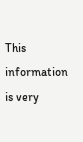This information is very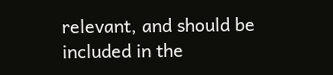relevant, and should be included in the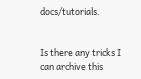docs/tutorials.


Is there any tricks I can archive this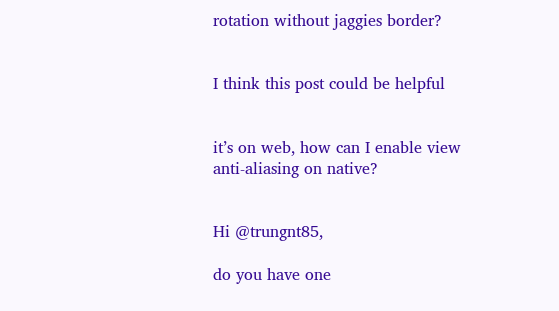rotation without jaggies border?


I think this post could be helpful


it’s on web, how can I enable view anti-aliasing on native?


Hi @trungnt85,

do you have one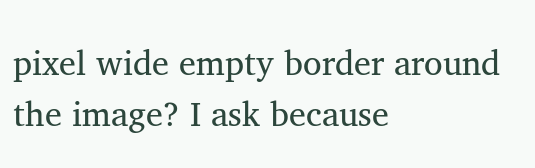pixel wide empty border around the image? I ask because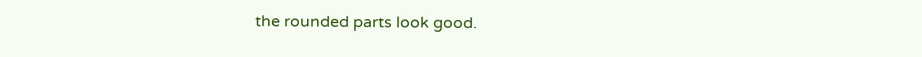the rounded parts look good.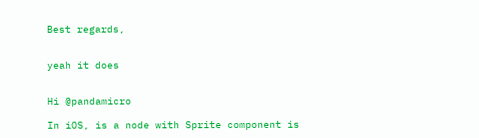Best regards,


yeah it does


Hi @pandamicro

In iOS, is a node with Sprite component is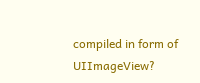compiled in form of UIImageView?